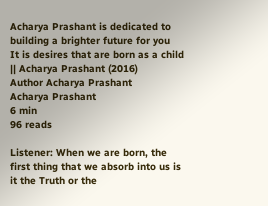Acharya Prashant is dedicated to building a brighter future for you
It is desires that are born as a child || Acharya Prashant (2016)
Author Acharya Prashant
Acharya Prashant
6 min
96 reads

Listener: When we are born, the first thing that we absorb into us is it the Truth or the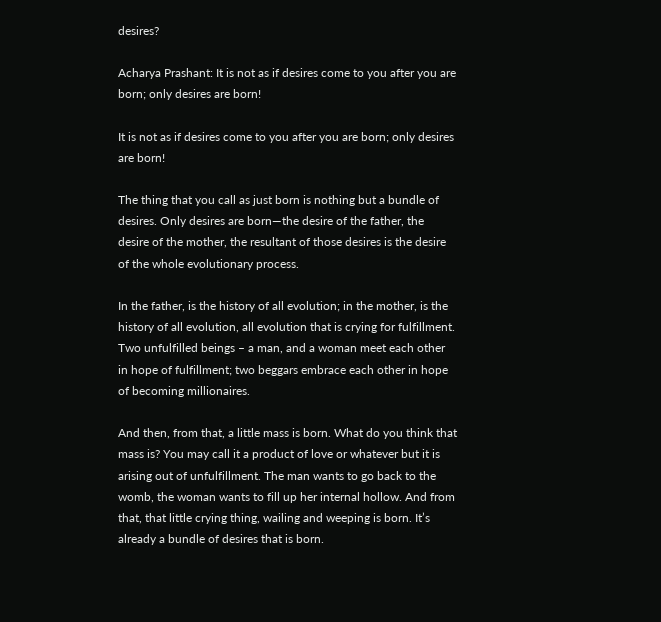desires?

Acharya Prashant: It is not as if desires come to you after you are born; only desires are born!

It is not as if desires come to you after you are born; only desires are born!

The thing that you call as just born is nothing but a bundle of desires. Only desires are born—the desire of the father, the desire of the mother, the resultant of those desires is the desire of the whole evolutionary process.

In the father, is the history of all evolution; in the mother, is the history of all evolution, all evolution that is crying for fulfillment. Two unfulfilled beings – a man, and a woman meet each other in hope of fulfillment; two beggars embrace each other in hope of becoming millionaires.

And then, from that, a little mass is born. What do you think that mass is? You may call it a product of love or whatever but it is arising out of unfulfillment. The man wants to go back to the womb, the woman wants to fill up her internal hollow. And from that, that little crying thing, wailing and weeping is born. It’s already a bundle of desires that is born.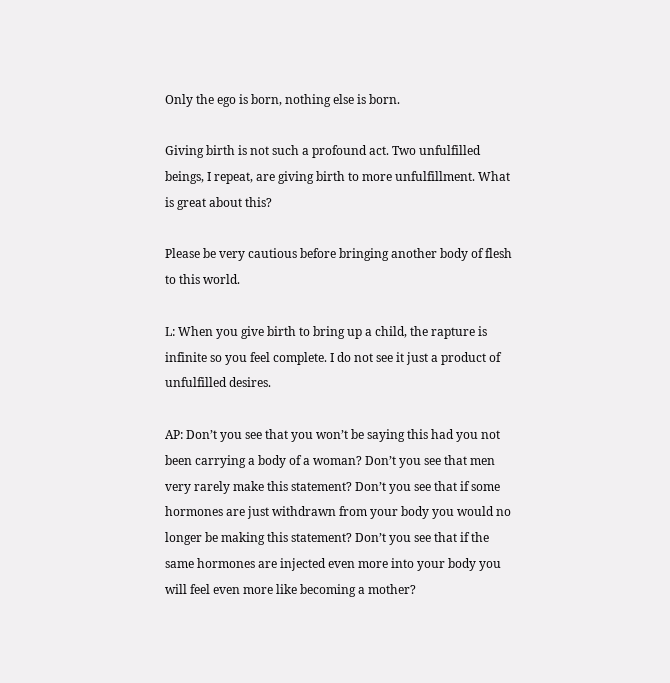Only the ego is born, nothing else is born.

Giving birth is not such a profound act. Two unfulfilled beings, I repeat, are giving birth to more unfulfillment. What is great about this?

Please be very cautious before bringing another body of flesh to this world.

L: When you give birth to bring up a child, the rapture is infinite so you feel complete. I do not see it just a product of unfulfilled desires.

AP: Don’t you see that you won’t be saying this had you not been carrying a body of a woman? Don’t you see that men very rarely make this statement? Don’t you see that if some hormones are just withdrawn from your body you would no longer be making this statement? Don’t you see that if the same hormones are injected even more into your body you will feel even more like becoming a mother?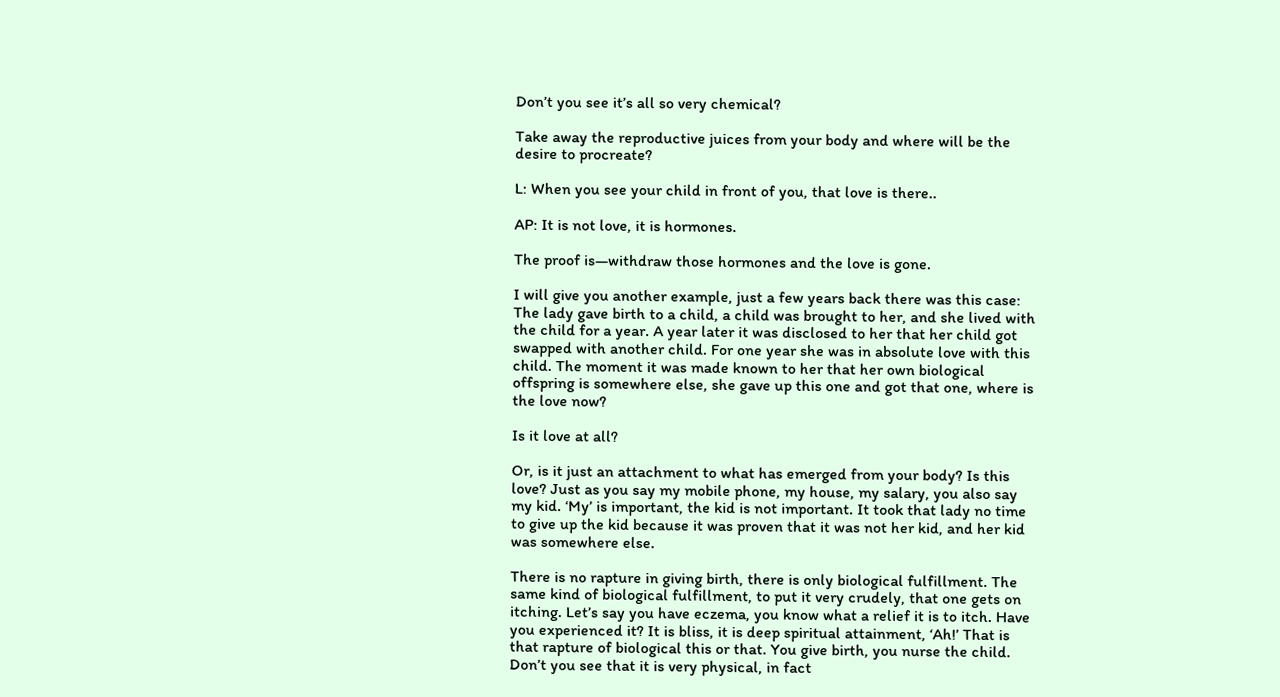Don’t you see it’s all so very chemical?

Take away the reproductive juices from your body and where will be the desire to procreate?

L: When you see your child in front of you, that love is there..

AP: It is not love, it is hormones.

The proof is—withdraw those hormones and the love is gone.

I will give you another example, just a few years back there was this case: The lady gave birth to a child, a child was brought to her, and she lived with the child for a year. A year later it was disclosed to her that her child got swapped with another child. For one year she was in absolute love with this child. The moment it was made known to her that her own biological offspring is somewhere else, she gave up this one and got that one, where is the love now?

Is it love at all?

Or, is it just an attachment to what has emerged from your body? Is this love? Just as you say my mobile phone, my house, my salary, you also say my kid. ‘My’ is important, the kid is not important. It took that lady no time to give up the kid because it was proven that it was not her kid, and her kid was somewhere else.

There is no rapture in giving birth, there is only biological fulfillment. The same kind of biological fulfillment, to put it very crudely, that one gets on itching. Let’s say you have eczema, you know what a relief it is to itch. Have you experienced it? It is bliss, it is deep spiritual attainment, ‘Ah!’ That is that rapture of biological this or that. You give birth, you nurse the child. Don’t you see that it is very physical, in fact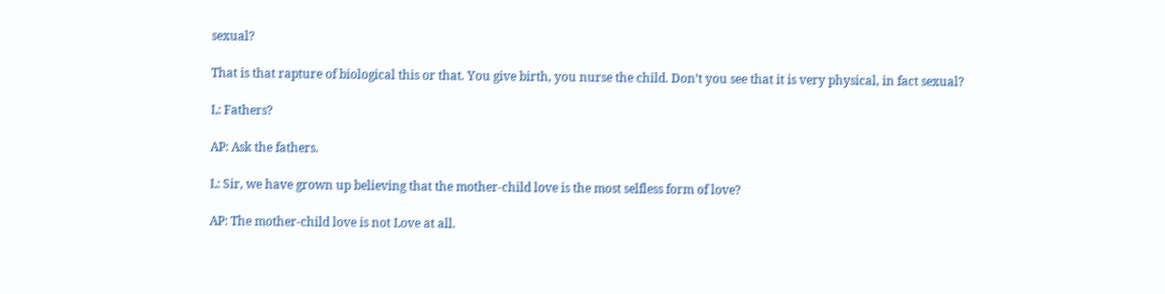sexual?

That is that rapture of biological this or that. You give birth, you nurse the child. Don’t you see that it is very physical, in fact sexual?

L: Fathers?

AP: Ask the fathers.

L: Sir, we have grown up believing that the mother-child love is the most selfless form of love?

AP: The mother-child love is not Love at all.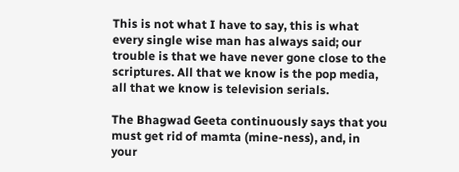This is not what I have to say, this is what every single wise man has always said; our trouble is that we have never gone close to the scriptures. All that we know is the pop media, all that we know is television serials.

The Bhagwad Geeta continuously says that you must get rid of mamta (mine-ness), and, in your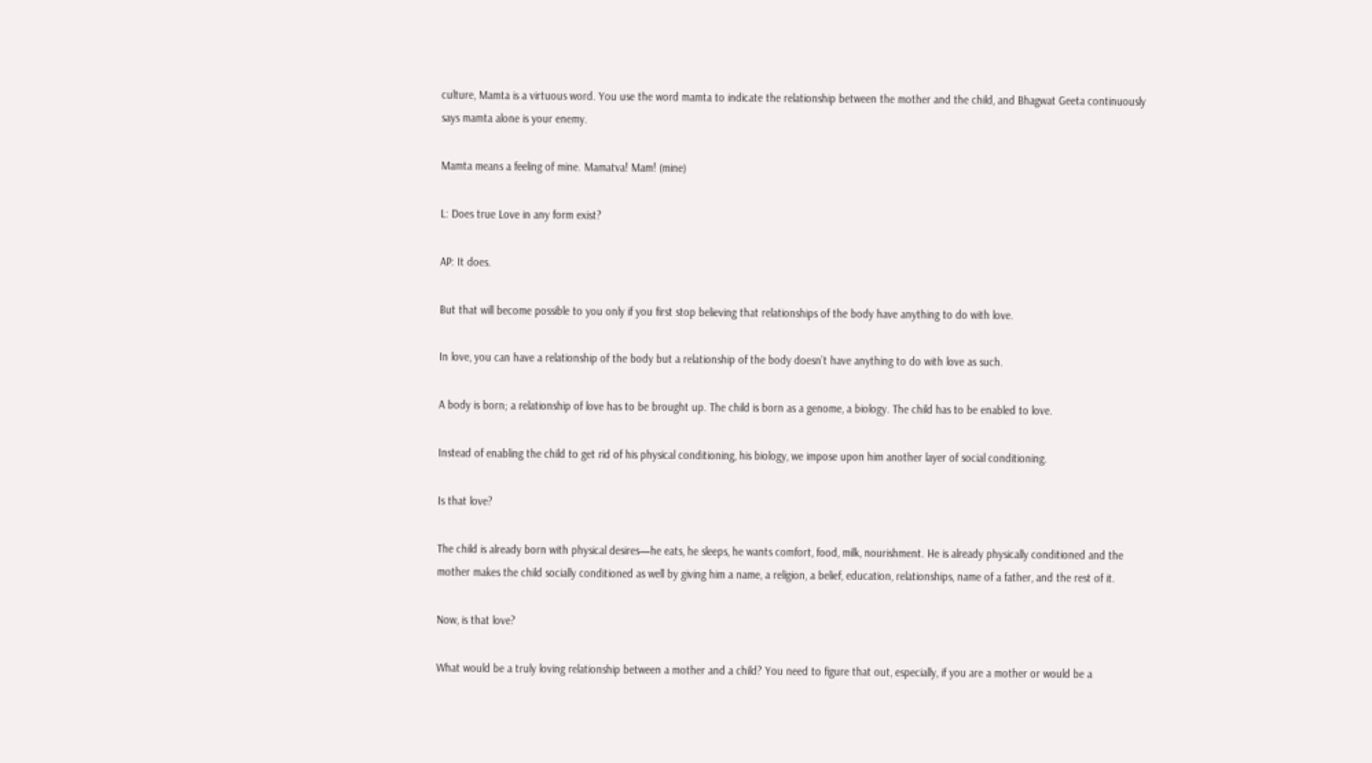culture, Mamta is a virtuous word. You use the word mamta to indicate the relationship between the mother and the child, and Bhagwat Geeta continuously says mamta alone is your enemy.

Mamta means a feeling of mine. Mamatva! Mam! (mine)

L: Does true Love in any form exist?

AP: It does.

But that will become possible to you only if you first stop believing that relationships of the body have anything to do with love.

In love, you can have a relationship of the body but a relationship of the body doesn’t have anything to do with love as such.

A body is born; a relationship of love has to be brought up. The child is born as a genome, a biology. The child has to be enabled to love.

Instead of enabling the child to get rid of his physical conditioning, his biology, we impose upon him another layer of social conditioning.

Is that love?

The child is already born with physical desires—he eats, he sleeps, he wants comfort, food, milk, nourishment. He is already physically conditioned and the mother makes the child socially conditioned as well by giving him a name, a religion, a belief, education, relationships, name of a father, and the rest of it.

Now, is that love?

What would be a truly loving relationship between a mother and a child? You need to figure that out, especially, if you are a mother or would be a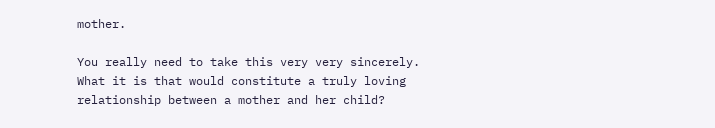mother.

You really need to take this very very sincerely. What it is that would constitute a truly loving relationship between a mother and her child?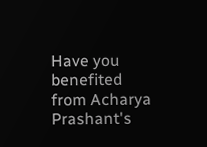Have you benefited from Acharya Prashant's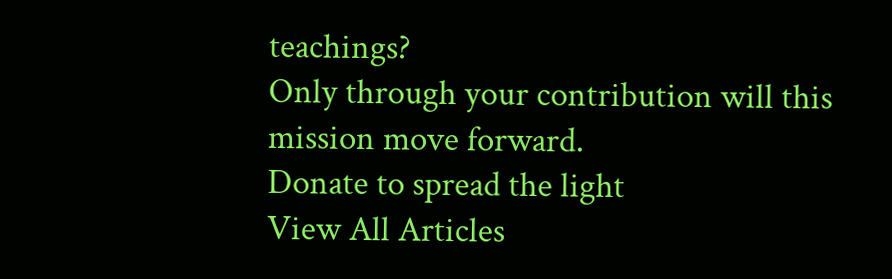teachings?
Only through your contribution will this mission move forward.
Donate to spread the light
View All Articles